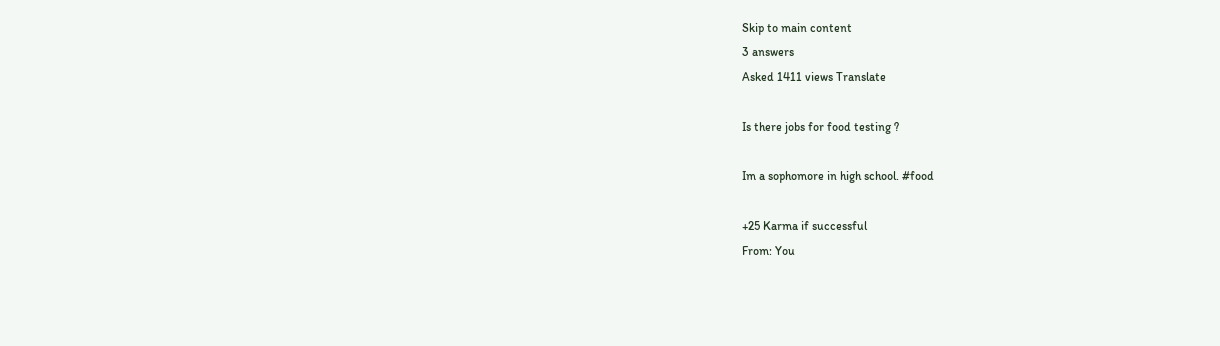Skip to main content
3 answers
Asked 1411 views Translate

Is there jobs for food testing ?

Im a sophomore in high school. #food

+25 Karma if successful
From: You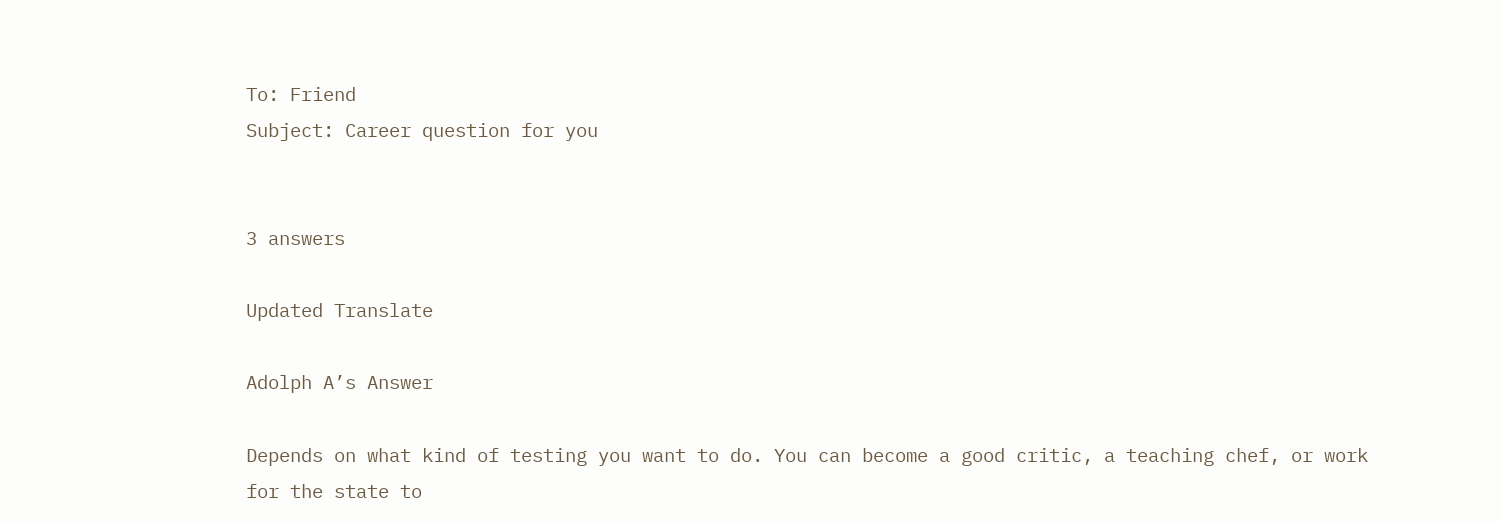To: Friend
Subject: Career question for you


3 answers

Updated Translate

Adolph A’s Answer

Depends on what kind of testing you want to do. You can become a good critic, a teaching chef, or work for the state to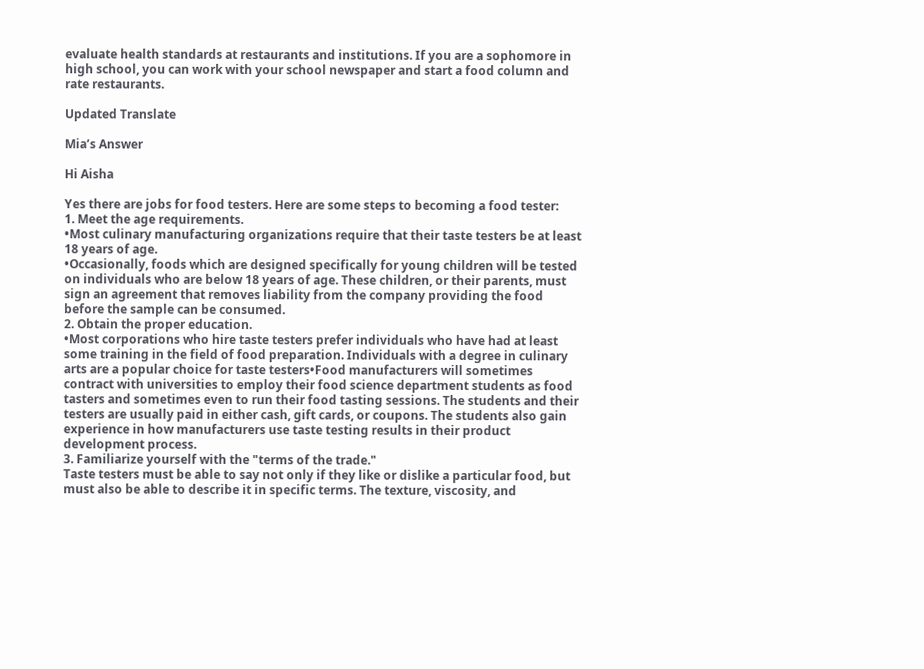evaluate health standards at restaurants and institutions. If you are a sophomore in high school, you can work with your school newspaper and start a food column and rate restaurants.

Updated Translate

Mia’s Answer

Hi Aisha

Yes there are jobs for food testers. Here are some steps to becoming a food tester:
1. Meet the age requirements.
•Most culinary manufacturing organizations require that their taste testers be at least 18 years of age.
•Occasionally, foods which are designed specifically for young children will be tested on individuals who are below 18 years of age. These children, or their parents, must sign an agreement that removes liability from the company providing the food before the sample can be consumed.
2. Obtain the proper education.
•Most corporations who hire taste testers prefer individuals who have had at least some training in the field of food preparation. Individuals with a degree in culinary arts are a popular choice for taste testers•Food manufacturers will sometimes contract with universities to employ their food science department students as food tasters and sometimes even to run their food tasting sessions. The students and their testers are usually paid in either cash, gift cards, or coupons. The students also gain experience in how manufacturers use taste testing results in their product development process.
3. Familiarize yourself with the "terms of the trade."
Taste testers must be able to say not only if they like or dislike a particular food, but must also be able to describe it in specific terms. The texture, viscosity, and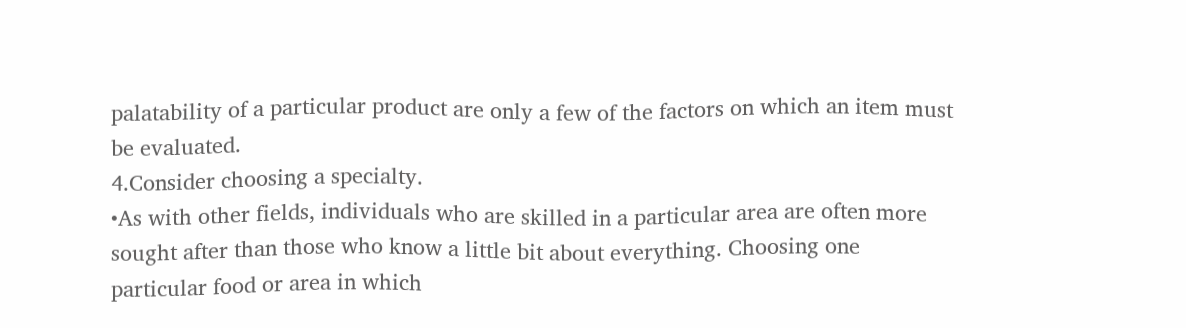palatability of a particular product are only a few of the factors on which an item must be evaluated.
4.Consider choosing a specialty.
•As with other fields, individuals who are skilled in a particular area are often more sought after than those who know a little bit about everything. Choosing one particular food or area in which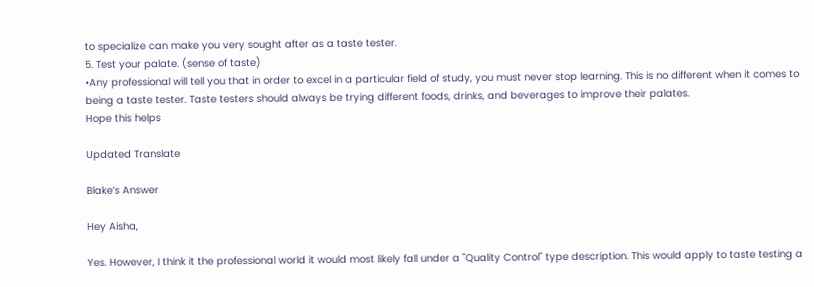to specialize can make you very sought after as a taste tester.
5. Test your palate. (sense of taste)
•Any professional will tell you that in order to excel in a particular field of study, you must never stop learning. This is no different when it comes to being a taste tester. Taste testers should always be trying different foods, drinks, and beverages to improve their palates.
Hope this helps

Updated Translate

Blake’s Answer

Hey Aisha,

Yes. However, I think it the professional world it would most likely fall under a "Quality Control" type description. This would apply to taste testing a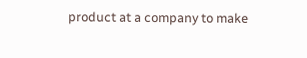product at a company to make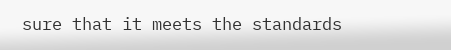sure that it meets the standards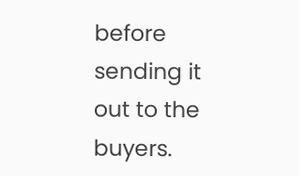before sending it out to the buyers.